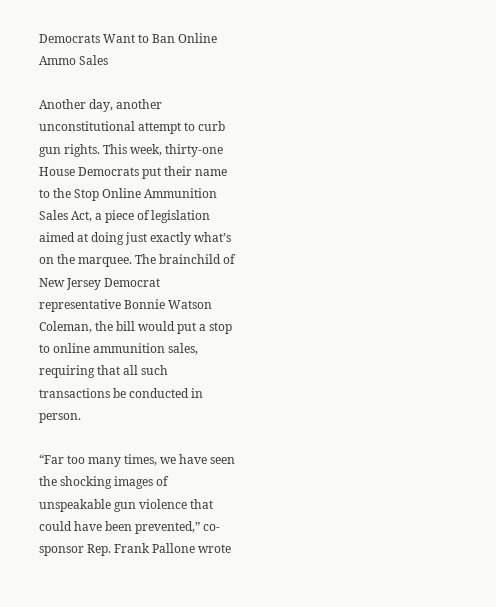Democrats Want to Ban Online Ammo Sales

Another day, another unconstitutional attempt to curb gun rights. This week, thirty-one House Democrats put their name to the Stop Online Ammunition Sales Act, a piece of legislation aimed at doing just exactly what’s on the marquee. The brainchild of New Jersey Democrat representative Bonnie Watson Coleman, the bill would put a stop to online ammunition sales, requiring that all such transactions be conducted in person.

“Far too many times, we have seen the shocking images of unspeakable gun violence that could have been prevented,” co-sponsor Rep. Frank Pallone wrote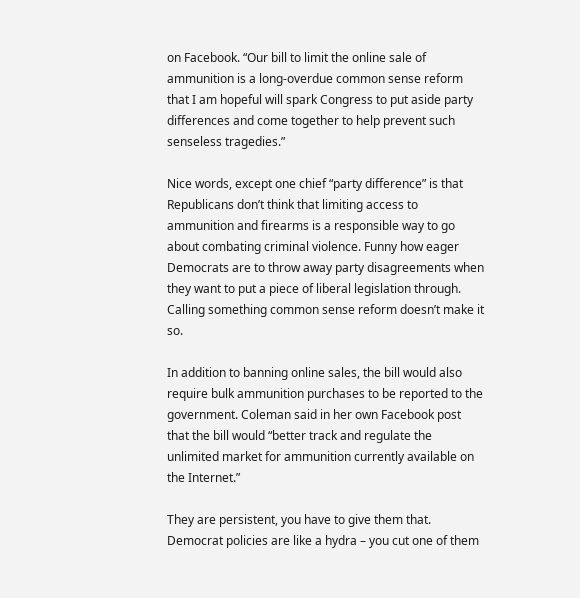on Facebook. “Our bill to limit the online sale of ammunition is a long-overdue common sense reform that I am hopeful will spark Congress to put aside party differences and come together to help prevent such senseless tragedies.”

Nice words, except one chief “party difference” is that Republicans don’t think that limiting access to ammunition and firearms is a responsible way to go about combating criminal violence. Funny how eager Democrats are to throw away party disagreements when they want to put a piece of liberal legislation through. Calling something common sense reform doesn’t make it so.

In addition to banning online sales, the bill would also require bulk ammunition purchases to be reported to the government. Coleman said in her own Facebook post that the bill would “better track and regulate the unlimited market for ammunition currently available on the Internet.”

They are persistent, you have to give them that. Democrat policies are like a hydra – you cut one of them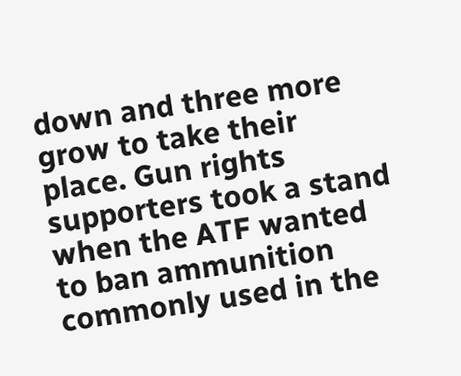down and three more grow to take their place. Gun rights supporters took a stand when the ATF wanted to ban ammunition commonly used in the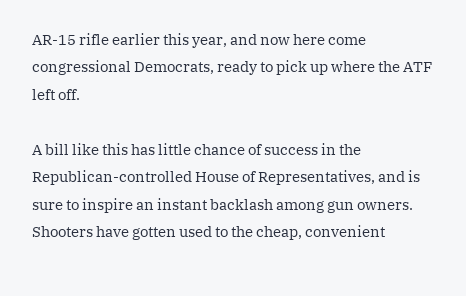AR-15 rifle earlier this year, and now here come congressional Democrats, ready to pick up where the ATF left off.

A bill like this has little chance of success in the Republican-controlled House of Representatives, and is sure to inspire an instant backlash among gun owners. Shooters have gotten used to the cheap, convenient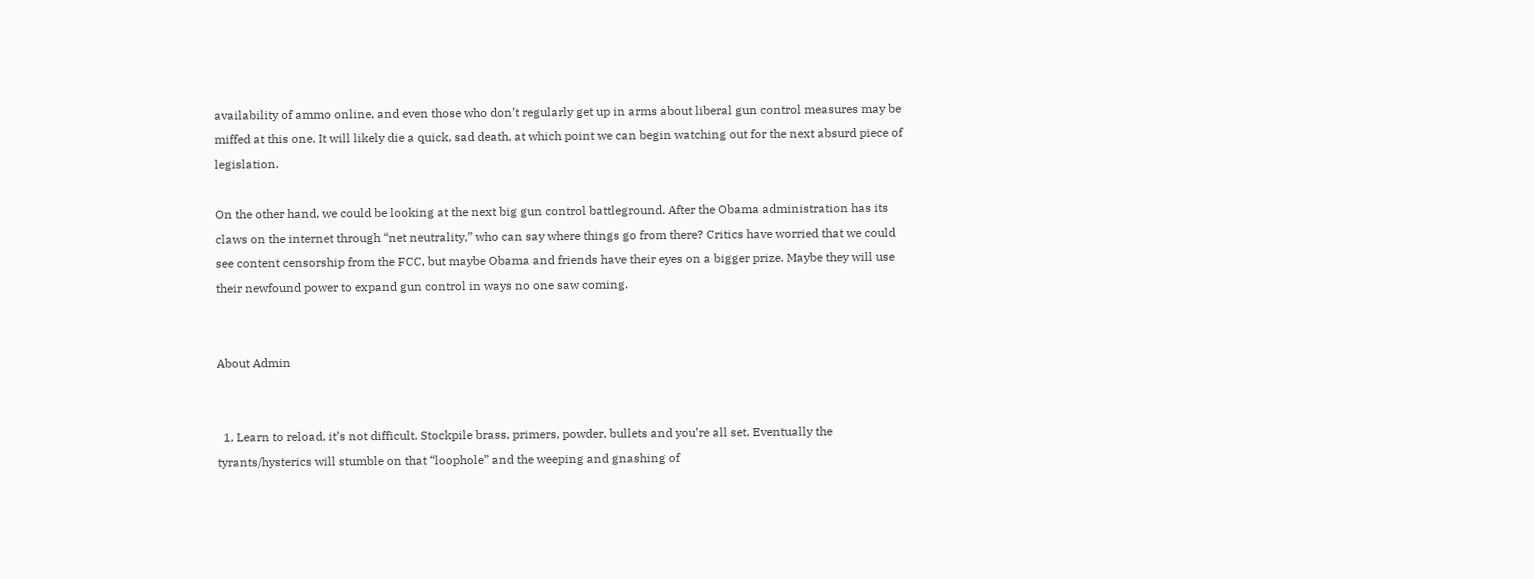availability of ammo online, and even those who don’t regularly get up in arms about liberal gun control measures may be miffed at this one. It will likely die a quick, sad death, at which point we can begin watching out for the next absurd piece of legislation.

On the other hand, we could be looking at the next big gun control battleground. After the Obama administration has its claws on the internet through “net neutrality,” who can say where things go from there? Critics have worried that we could see content censorship from the FCC, but maybe Obama and friends have their eyes on a bigger prize. Maybe they will use their newfound power to expand gun control in ways no one saw coming.


About Admin


  1. Learn to reload, it’s not difficult. Stockpile brass, primers, powder, bullets and you’re all set. Eventually the tyrants/hysterics will stumble on that “loophole” and the weeping and gnashing of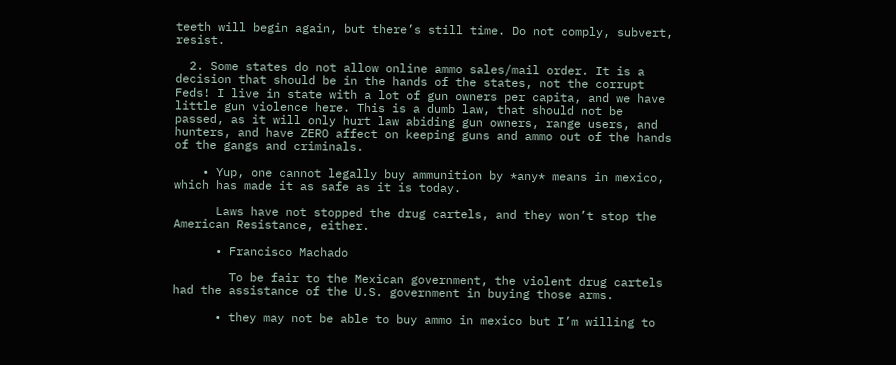teeth will begin again, but there’s still time. Do not comply, subvert, resist.

  2. Some states do not allow online ammo sales/mail order. It is a decision that should be in the hands of the states, not the corrupt Feds! I live in state with a lot of gun owners per capita, and we have little gun violence here. This is a dumb law, that should not be passed, as it will only hurt law abiding gun owners, range users, and hunters, and have ZERO affect on keeping guns and ammo out of the hands of the gangs and criminals.

    • Yup, one cannot legally buy ammunition by *any* means in mexico, which has made it as safe as it is today.

      Laws have not stopped the drug cartels, and they won’t stop the American Resistance, either.

      • Francisco Machado

        To be fair to the Mexican government, the violent drug cartels had the assistance of the U.S. government in buying those arms.

      • they may not be able to buy ammo in mexico but I’m willing to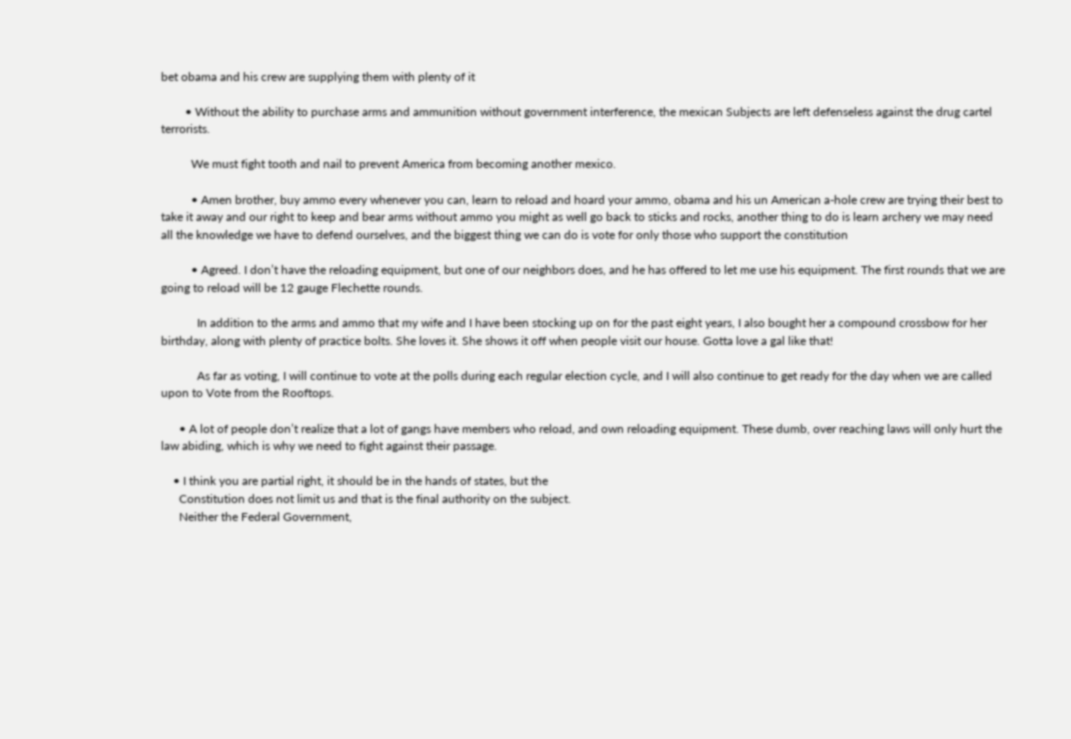bet obama and his crew are supplying them with plenty of it

        • Without the ability to purchase arms and ammunition without government interference, the mexican Subjects are left defenseless against the drug cartel terrorists.

          We must fight tooth and nail to prevent America from becoming another mexico.

          • Amen brother, buy ammo every whenever you can, learn to reload and hoard your ammo, obama and his un American a-hole crew are trying their best to take it away and our right to keep and bear arms without ammo you might as well go back to sticks and rocks, another thing to do is learn archery we may need all the knowledge we have to defend ourselves, and the biggest thing we can do is vote for only those who support the constitution

          • Agreed. I don’t have the reloading equipment, but one of our neighbors does, and he has offered to let me use his equipment. The first rounds that we are going to reload will be 12 gauge Flechette rounds.

            In addition to the arms and ammo that my wife and I have been stocking up on for the past eight years, I also bought her a compound crossbow for her birthday, along with plenty of practice bolts. She loves it. She shows it off when people visit our house. Gotta love a gal like that!

            As far as voting, I will continue to vote at the polls during each regular election cycle, and I will also continue to get ready for the day when we are called upon to Vote from the Rooftops.

      • A lot of people don’t realize that a lot of gangs have members who reload, and own reloading equipment. These dumb, over reaching laws will only hurt the law abiding, which is why we need to fight against their passage.

    • I think you are partial right, it should be in the hands of states, but the
      Constitution does not limit us and that is the final authority on the subject.
      Neither the Federal Government,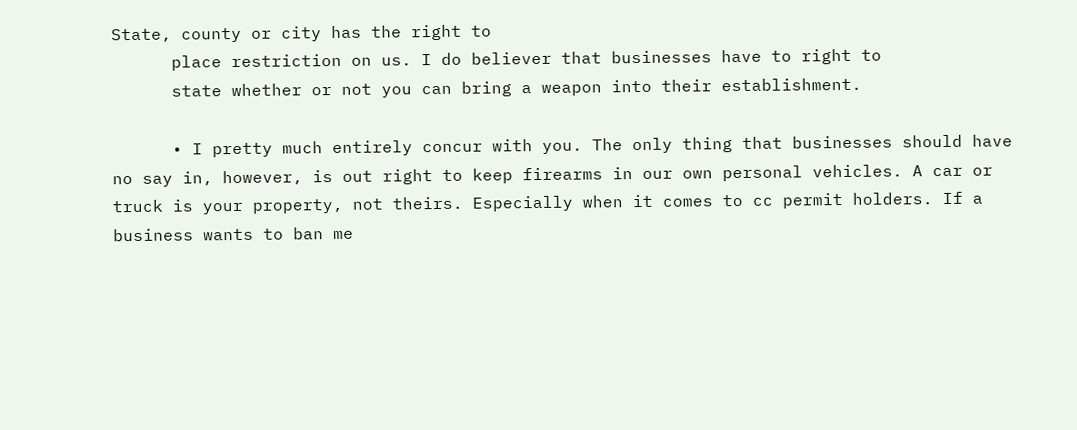State, county or city has the right to
      place restriction on us. I do believer that businesses have to right to
      state whether or not you can bring a weapon into their establishment.

      • I pretty much entirely concur with you. The only thing that businesses should have no say in, however, is out right to keep firearms in our own personal vehicles. A car or truck is your property, not theirs. Especially when it comes to cc permit holders. If a business wants to ban me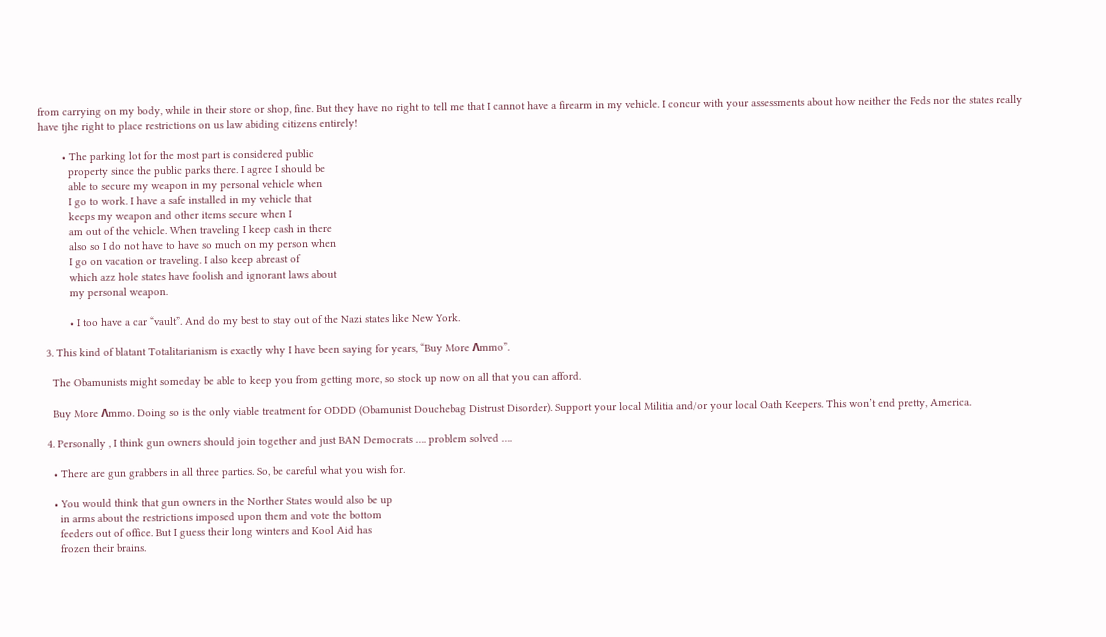from carrying on my body, while in their store or shop, fine. But they have no right to tell me that I cannot have a firearm in my vehicle. I concur with your assessments about how neither the Feds nor the states really have tjhe right to place restrictions on us law abiding citizens entirely!

        • The parking lot for the most part is considered public
          property since the public parks there. I agree I should be
          able to secure my weapon in my personal vehicle when
          I go to work. I have a safe installed in my vehicle that
          keeps my weapon and other items secure when I
          am out of the vehicle. When traveling I keep cash in there
          also so I do not have to have so much on my person when
          I go on vacation or traveling. I also keep abreast of
          which azz hole states have foolish and ignorant laws about
          my personal weapon.

          • I too have a car “vault”. And do my best to stay out of the Nazi states like New York.

  3. This kind of blatant Totalitarianism is exactly why I have been saying for years, “Buy More Λmmo”.

    The Obamunists might someday be able to keep you from getting more, so stock up now on all that you can afford.

    Buy More Λmmo. Doing so is the only viable treatment for ODDD (Obamunist Douchebag Distrust Disorder). Support your local Militia and/or your local Oath Keepers. This won’t end pretty, America.

  4. Personally , I think gun owners should join together and just BAN Democrats …. problem solved ….

    • There are gun grabbers in all three parties. So, be careful what you wish for.

    • You would think that gun owners in the Norther States would also be up
      in arms about the restrictions imposed upon them and vote the bottom
      feeders out of office. But I guess their long winters and Kool Aid has
      frozen their brains.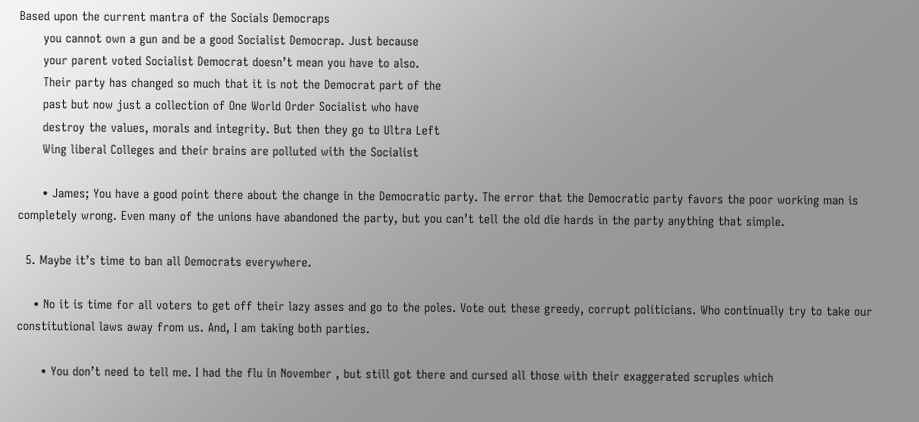Based upon the current mantra of the Socials Democraps
      you cannot own a gun and be a good Socialist Democrap. Just because
      your parent voted Socialist Democrat doesn’t mean you have to also.
      Their party has changed so much that it is not the Democrat part of the
      past but now just a collection of One World Order Socialist who have
      destroy the values, morals and integrity. But then they go to Ultra Left
      Wing liberal Colleges and their brains are polluted with the Socialist

      • James; You have a good point there about the change in the Democratic party. The error that the Democratic party favors the poor working man is completely wrong. Even many of the unions have abandoned the party, but you can’t tell the old die hards in the party anything that simple.

  5. Maybe it’s time to ban all Democrats everywhere.

    • No it is time for all voters to get off their lazy asses and go to the poles. Vote out these greedy, corrupt politicians. Who continually try to take our constitutional laws away from us. And, I am taking both parties.

      • You don’t need to tell me. I had the flu in November , but still got there and cursed all those with their exaggerated scruples which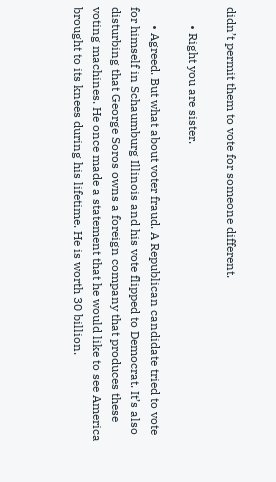didn’t permit them to vote for someone different.

      • Right you are sister.

      • Agreed. But what about voter fraud. A Republican candidate tried to vote for himself in Schaumburg Illinois and his vote flipped to Democrat. It’s also disturbing that George Soros owns a foreign company that produces these voting machines. He once made a statement that he would like to see America brought to its knees during his lifetime. He is worth 30 billion.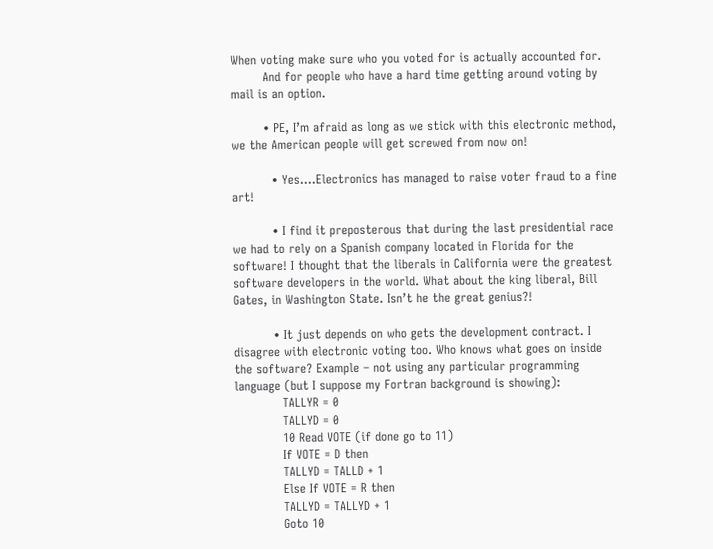When voting make sure who you voted for is actually accounted for.
        And for people who have a hard time getting around voting by mail is an option.

        • PE, I’m afraid as long as we stick with this electronic method, we the American people will get screwed from now on!

          • Yes….Electronics has managed to raise voter fraud to a fine art!

          • I find it preposterous that during the last presidential race we had to rely on a Spanish company located in Florida for the software! I thought that the liberals in California were the greatest software developers in the world. What about the king liberal, Bill Gates, in Washington State. Isn’t he the great genius?!

          • It just depends on who gets the development contract. I disagree with electronic voting too. Who knows what goes on inside the software? Example – not using any particular programming language (but I suppose my Fortran background is showing):
            TALLYR = 0
            TALLYD = 0
            10 Read VOTE (if done go to 11)
            If VOTE = D then
            TALLYD = TALLD + 1
            Else If VOTE = R then
            TALLYD = TALLYD + 1
            Goto 10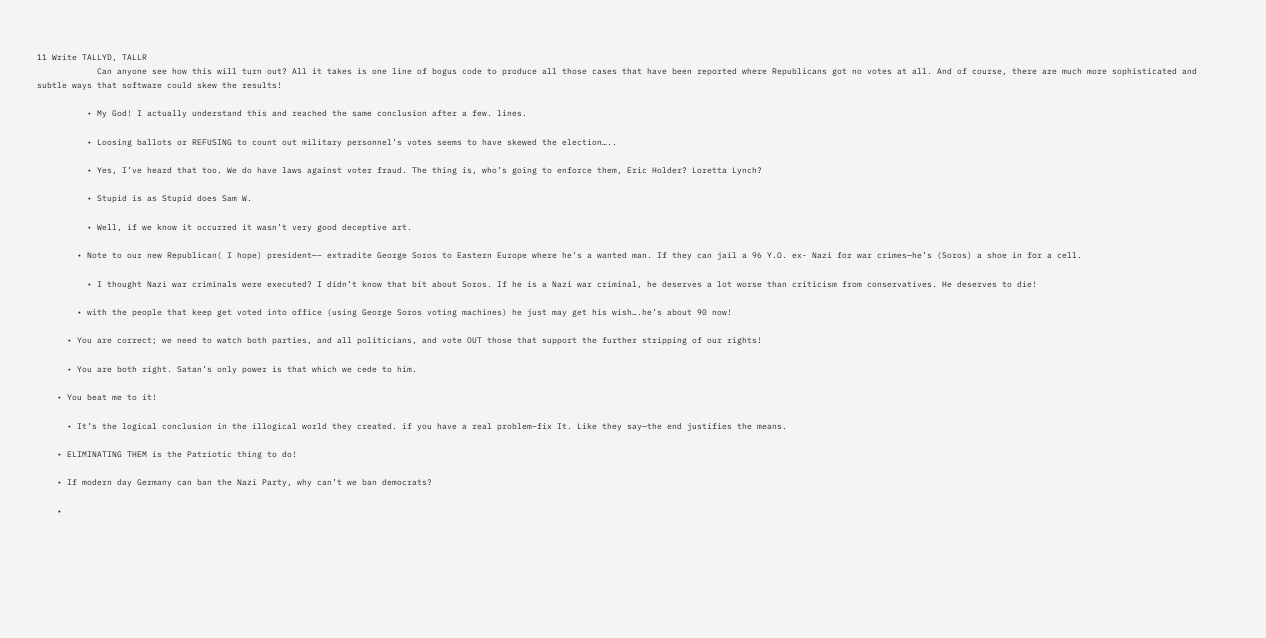11 Write TALLYD, TALLR
            Can anyone see how this will turn out? All it takes is one line of bogus code to produce all those cases that have been reported where Republicans got no votes at all. And of course, there are much more sophisticated and subtle ways that software could skew the results!

          • My God! I actually understand this and reached the same conclusion after a few. lines.

          • Loosing ballots or REFUSING to count out military personnel’s votes seems to have skewed the election…..

          • Yes, I’ve heard that too. We do have laws against voter fraud. The thing is, who’s going to enforce them, Eric Holder? Loretta Lynch?

          • Stupid is as Stupid does Sam W.

          • Well, if we know it occurred it wasn’t very good deceptive art.

        • Note to our new Republican( I hope) president—– extradite George Soros to Eastern Europe where he’s a wanted man. If they can jail a 96 Y.O. ex- Nazi for war crimes—he’s (Soros) a shoe in for a cell.

          • I thought Nazi war criminals were executed? I didn’t know that bit about Soros. If he is a Nazi war criminal, he deserves a lot worse than criticism from conservatives. He deserves to die!

        • with the people that keep get voted into office (using George Soros voting machines) he just may get his wish….he’s about 90 now!

      • You are correct; we need to watch both parties, and all politicians, and vote OUT those that support the further stripping of our rights!

      • You are both right. Satan’s only power is that which we cede to him.

    • You beat me to it!

      • It’s the logical conclusion in the illogical world they created. if you have a real problem–fix It. Like they say—the end justifies the means.

    • ELIMINATING THEM is the Patriotic thing to do!

    • If modern day Germany can ban the Nazi Party, why can’t we ban democrats?

    •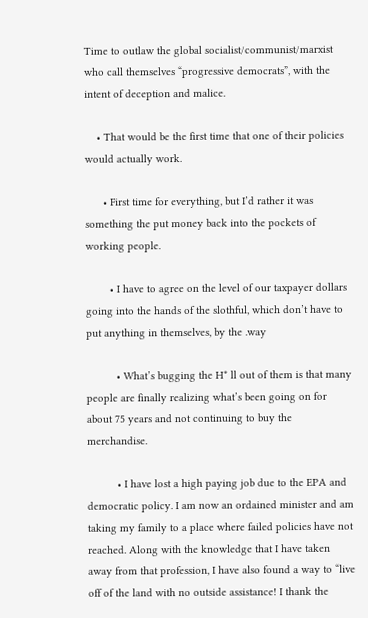Time to outlaw the global socialist/communist/marxist who call themselves “progressive democrats”, with the intent of deception and malice.

    • That would be the first time that one of their policies would actually work.

      • First time for everything, but I’d rather it was something the put money back into the pockets of working people.

        • I have to agree on the level of our taxpayer dollars going into the hands of the slothful, which don’t have to put anything in themselves, by the .way

          • What’s bugging the H* ll out of them is that many people are finally realizing what’s been going on for about 75 years and not continuing to buy the merchandise.

          • I have lost a high paying job due to the EPA and democratic policy. I am now an ordained minister and am taking my family to a place where failed policies have not reached. Along with the knowledge that I have taken away from that profession, I have also found a way to “live off of the land with no outside assistance! I thank the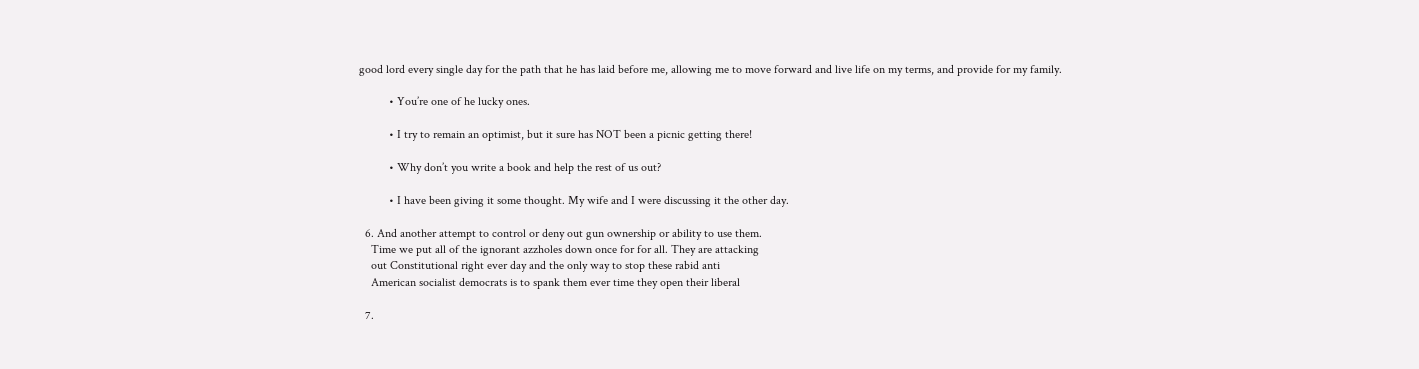good lord every single day for the path that he has laid before me, allowing me to move forward and live life on my terms, and provide for my family.

          • You’re one of he lucky ones.

          • I try to remain an optimist, but it sure has NOT been a picnic getting there!

          • Why don’t you write a book and help the rest of us out?

          • I have been giving it some thought. My wife and I were discussing it the other day.

  6. And another attempt to control or deny out gun ownership or ability to use them.
    Time we put all of the ignorant azzholes down once for for all. They are attacking
    out Constitutional right ever day and the only way to stop these rabid anti
    American socialist democrats is to spank them ever time they open their liberal

  7.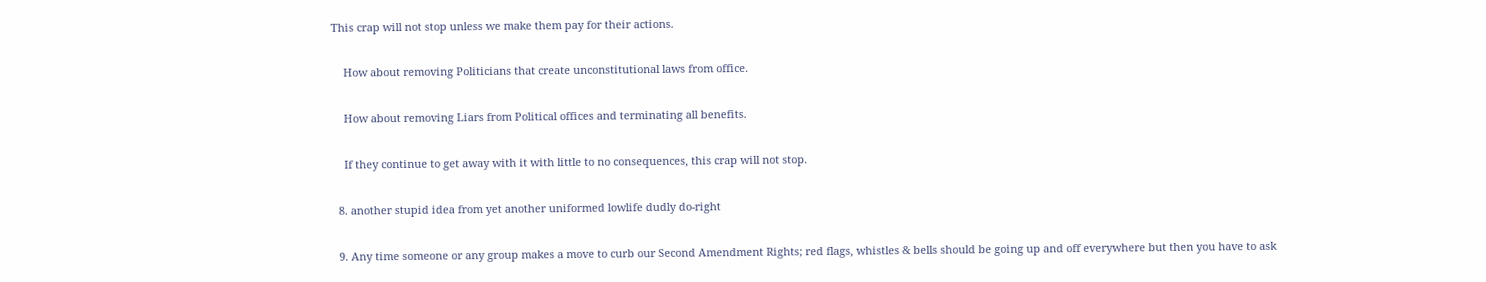This crap will not stop unless we make them pay for their actions.

    How about removing Politicians that create unconstitutional laws from office.

    How about removing Liars from Political offices and terminating all benefits.

    If they continue to get away with it with little to no consequences, this crap will not stop.

  8. another stupid idea from yet another uniformed lowlife dudly do-right

  9. Any time someone or any group makes a move to curb our Second Amendment Rights; red flags, whistles & bells should be going up and off everywhere but then you have to ask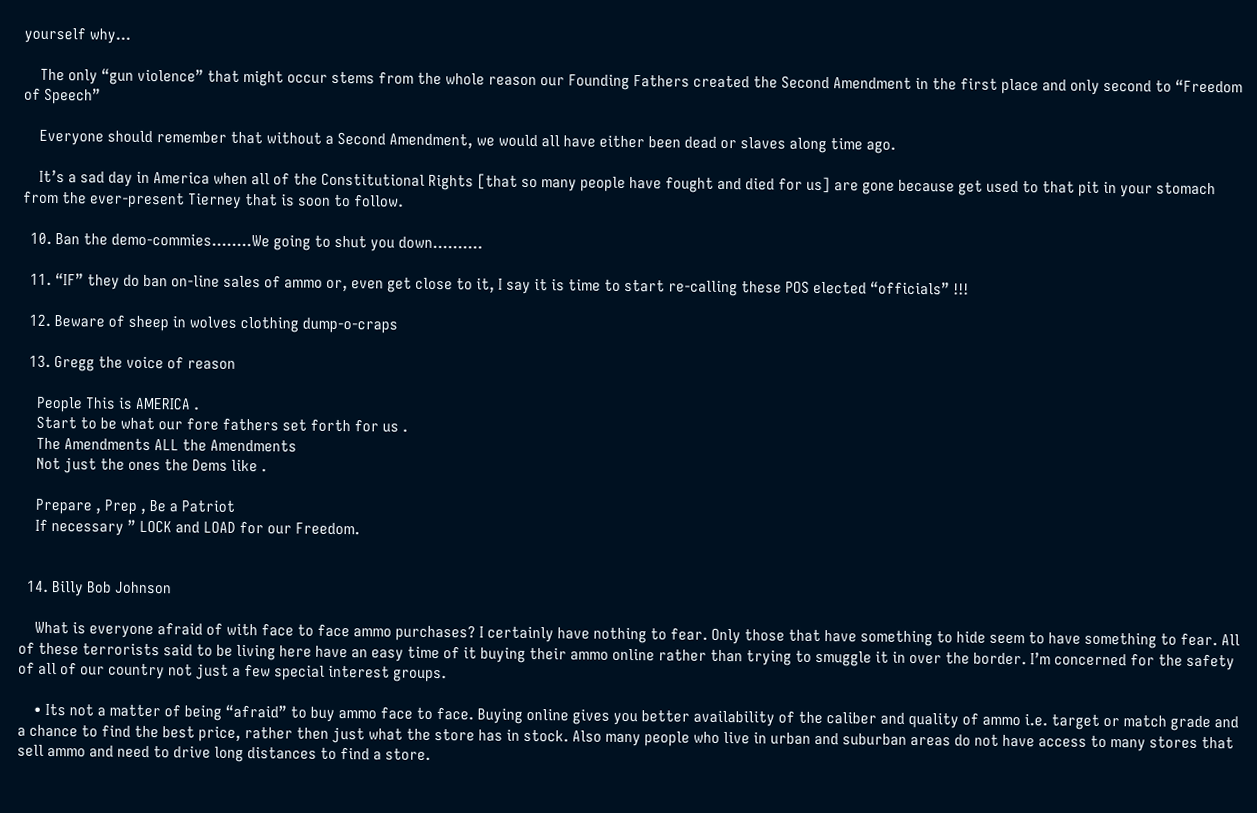yourself why…

    The only “gun violence” that might occur stems from the whole reason our Founding Fathers created the Second Amendment in the first place and only second to “Freedom of Speech”

    Everyone should remember that without a Second Amendment, we would all have either been dead or slaves along time ago.

    It’s a sad day in America when all of the Constitutional Rights [that so many people have fought and died for us] are gone because get used to that pit in your stomach from the ever-present Tierney that is soon to follow.

  10. Ban the demo-commies……..We going to shut you down……….

  11. “IF” they do ban on-line sales of ammo or, even get close to it, I say it is time to start re-calling these POS elected “officials” !!!

  12. Beware of sheep in wolves clothing dump-o-craps

  13. Gregg the voice of reason

    People This is AMERICA .
    Start to be what our fore fathers set forth for us .
    The Amendments ALL the Amendments
    Not just the ones the Dems like .

    Prepare , Prep , Be a Patriot
    If necessary ” LOCK and LOAD for our Freedom.


  14. Billy Bob Johnson

    What is everyone afraid of with face to face ammo purchases? I certainly have nothing to fear. Only those that have something to hide seem to have something to fear. All of these terrorists said to be living here have an easy time of it buying their ammo online rather than trying to smuggle it in over the border. I’m concerned for the safety of all of our country not just a few special interest groups.

    • Its not a matter of being “afraid” to buy ammo face to face. Buying online gives you better availability of the caliber and quality of ammo i.e. target or match grade and a chance to find the best price, rather then just what the store has in stock. Also many people who live in urban and suburban areas do not have access to many stores that sell ammo and need to drive long distances to find a store.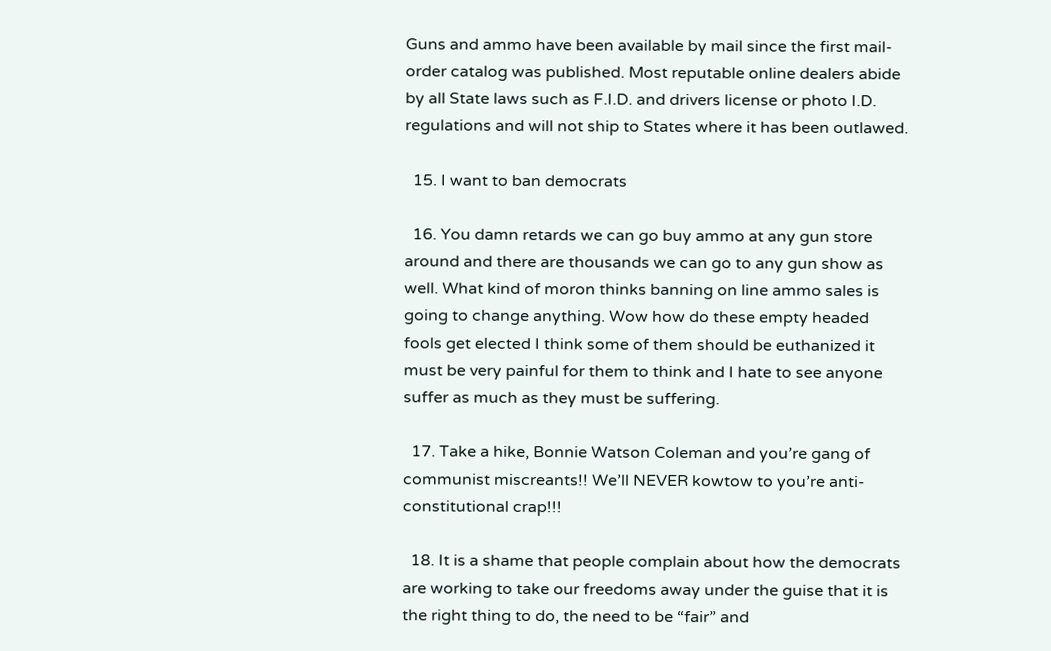Guns and ammo have been available by mail since the first mail-order catalog was published. Most reputable online dealers abide by all State laws such as F.I.D. and drivers license or photo I.D. regulations and will not ship to States where it has been outlawed.

  15. I want to ban democrats

  16. You damn retards we can go buy ammo at any gun store around and there are thousands we can go to any gun show as well. What kind of moron thinks banning on line ammo sales is going to change anything. Wow how do these empty headed fools get elected I think some of them should be euthanized it must be very painful for them to think and I hate to see anyone suffer as much as they must be suffering.

  17. Take a hike, Bonnie Watson Coleman and you’re gang of communist miscreants!! We’ll NEVER kowtow to you’re anti-constitutional crap!!!

  18. It is a shame that people complain about how the democrats are working to take our freedoms away under the guise that it is the right thing to do, the need to be “fair” and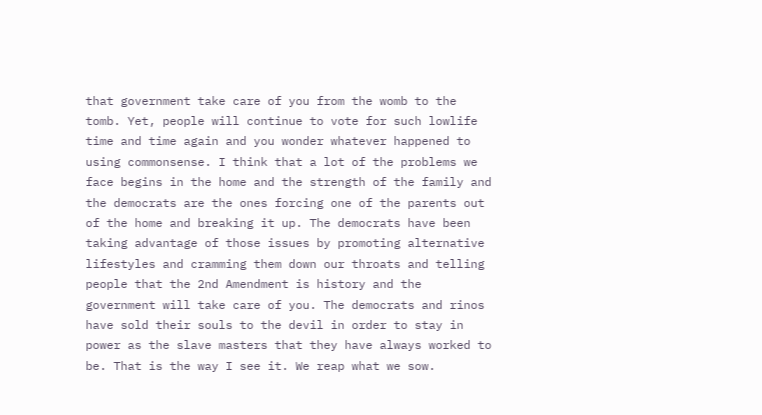that government take care of you from the womb to the tomb. Yet, people will continue to vote for such lowlife time and time again and you wonder whatever happened to using commonsense. I think that a lot of the problems we face begins in the home and the strength of the family and the democrats are the ones forcing one of the parents out of the home and breaking it up. The democrats have been taking advantage of those issues by promoting alternative lifestyles and cramming them down our throats and telling people that the 2nd Amendment is history and the government will take care of you. The democrats and rinos have sold their souls to the devil in order to stay in power as the slave masters that they have always worked to be. That is the way I see it. We reap what we sow.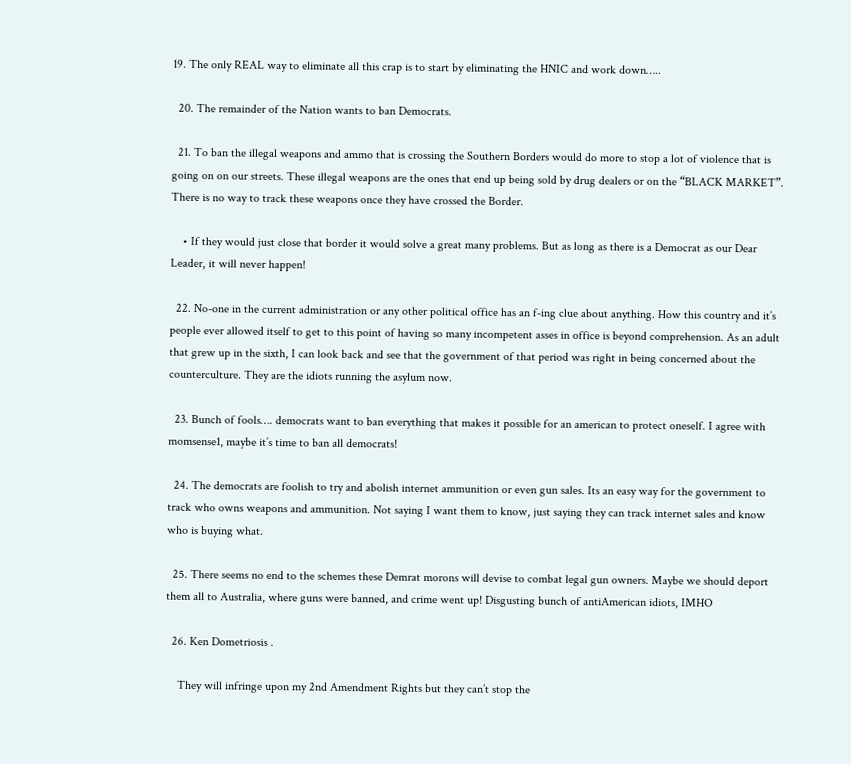19. The only REAL way to eliminate all this crap is to start by eliminating the HNIC and work down…..

  20. The remainder of the Nation wants to ban Democrats.

  21. To ban the illegal weapons and ammo that is crossing the Southern Borders would do more to stop a lot of violence that is going on on our streets. These illegal weapons are the ones that end up being sold by drug dealers or on the “BLACK MARKET”. There is no way to track these weapons once they have crossed the Border.

    • If they would just close that border it would solve a great many problems. But as long as there is a Democrat as our Dear Leader, it will never happen!

  22. No-one in the current administration or any other political office has an f-ing clue about anything. How this country and it’s people ever allowed itself to get to this point of having so many incompetent asses in office is beyond comprehension. As an adult that grew up in the sixth, I can look back and see that the government of that period was right in being concerned about the counterculture. They are the idiots running the asylum now.

  23. Bunch of fools…. democrats want to ban everything that makes it possible for an american to protect oneself. I agree with momsense1, maybe it’s time to ban all democrats!

  24. The democrats are foolish to try and abolish internet ammunition or even gun sales. Its an easy way for the government to track who owns weapons and ammunition. Not saying I want them to know, just saying they can track internet sales and know who is buying what.

  25. There seems no end to the schemes these Demrat morons will devise to combat legal gun owners. Maybe we should deport them all to Australia, where guns were banned, and crime went up! Disgusting bunch of antiAmerican idiots, IMHO

  26. Ken Dometriosis .

    They will infringe upon my 2nd Amendment Rights but they can’t stop the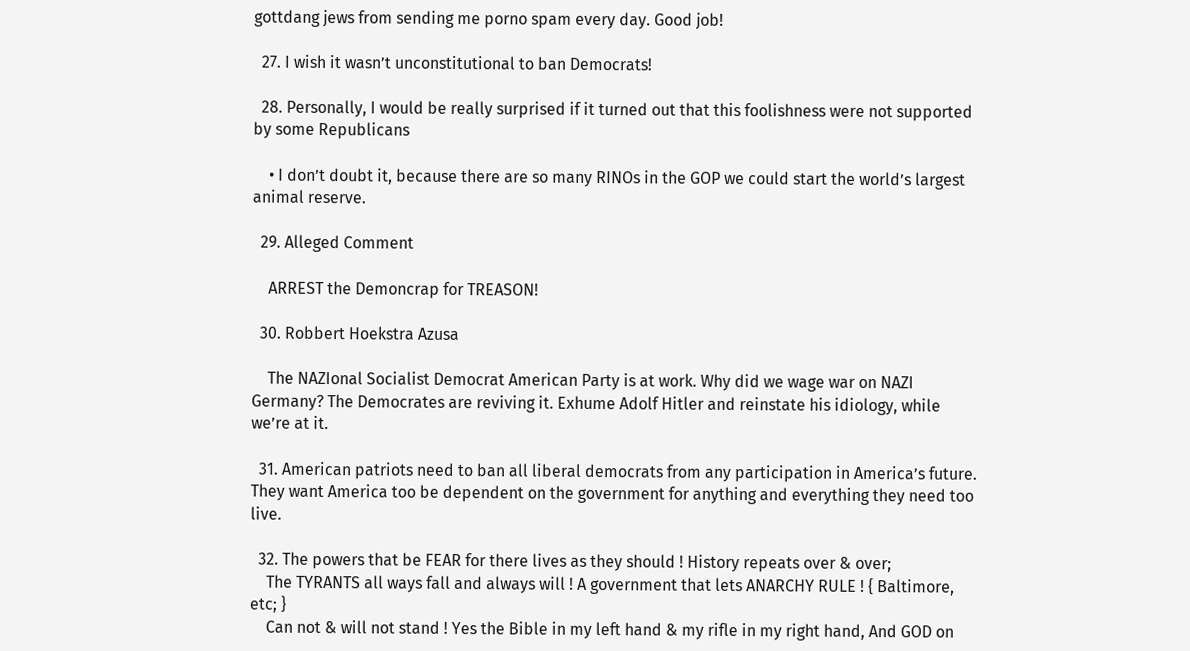gottdang jews from sending me porno spam every day. Good job!

  27. I wish it wasn’t unconstitutional to ban Democrats!

  28. Personally, I would be really surprised if it turned out that this foolishness were not supported by some Republicans

    • I don’t doubt it, because there are so many RINOs in the GOP we could start the world’s largest animal reserve.

  29. Alleged Comment

    ARREST the Demoncrap for TREASON!

  30. Robbert Hoekstra Azusa

    The NAZIonal Socialist Democrat American Party is at work. Why did we wage war on NAZI Germany? The Democrates are reviving it. Exhume Adolf Hitler and reinstate his idiology, while we’re at it.

  31. American patriots need to ban all liberal democrats from any participation in America’s future. They want America too be dependent on the government for anything and everything they need too live.

  32. The powers that be FEAR for there lives as they should ! History repeats over & over;
    The TYRANTS all ways fall and always will ! A government that lets ANARCHY RULE ! { Baltimore, etc; }
    Can not & will not stand ! Yes the Bible in my left hand & my rifle in my right hand, And GOD on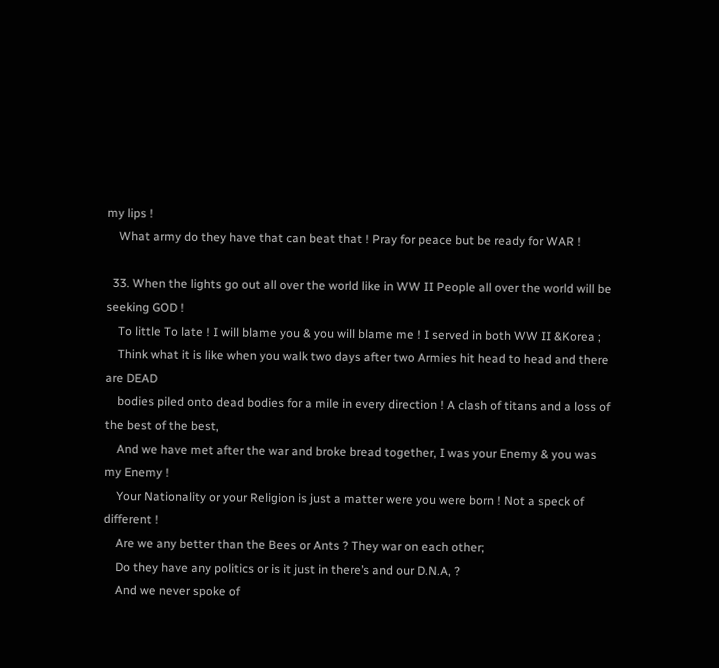my lips !
    What army do they have that can beat that ! Pray for peace but be ready for WAR !

  33. When the lights go out all over the world like in WW II People all over the world will be seeking GOD !
    To little To late ! I will blame you & you will blame me ! I served in both WW II &Korea ;
    Think what it is like when you walk two days after two Armies hit head to head and there are DEAD
    bodies piled onto dead bodies for a mile in every direction ! A clash of titans and a loss of the best of the best,
    And we have met after the war and broke bread together, I was your Enemy & you was my Enemy !
    Your Nationality or your Religion is just a matter were you were born ! Not a speck of different !
    Are we any better than the Bees or Ants ? They war on each other;
    Do they have any politics or is it just in there’s and our D.N.A, ?
    And we never spoke of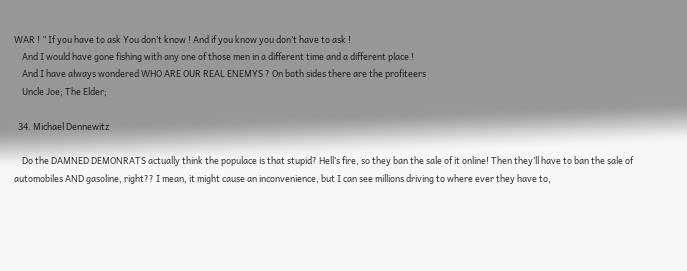WAR ! ” If you have to ask You don’t know ! And if you know you don’t have to ask !
    And I would have gone fishing with any one of those men in a different time and a different place !
    And I have always wondered WHO ARE OUR REAL ENEMYS ? On both sides there are the profiteers
    Uncle Joe; The Elder;

  34. Michael Dennewitz

    Do the DAMNED DEMONRATS actually think the populace is that stupid? Hell’s fire, so they ban the sale of it online! Then they’ll have to ban the sale of automobiles AND gasoline, right?? I mean, it might cause an inconvenience, but I can see millions driving to where ever they have to,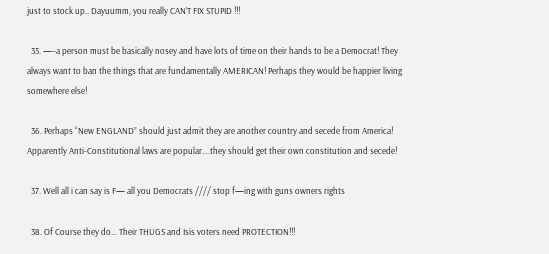just to stock up.. Dayuumm, you really CAN’T FIX STUPID !!!

  35. —–a person must be basically nosey and have lots of time on their hands to be a Democrat! They always want to ban the things that are fundamentally AMERICAN! Perhaps they would be happier living somewhere else!

  36. Perhaps “New ENGLAND” should just admit they are another country and secede from America! Apparently Anti-Constitutional laws are popular….they should get their own constitution and secede!

  37. Well all i can say is F— all you Democrats //// stop f—ing with guns owners rights

  38. Of Course they do… Their THUGS and Isis voters need PROTECTION!!!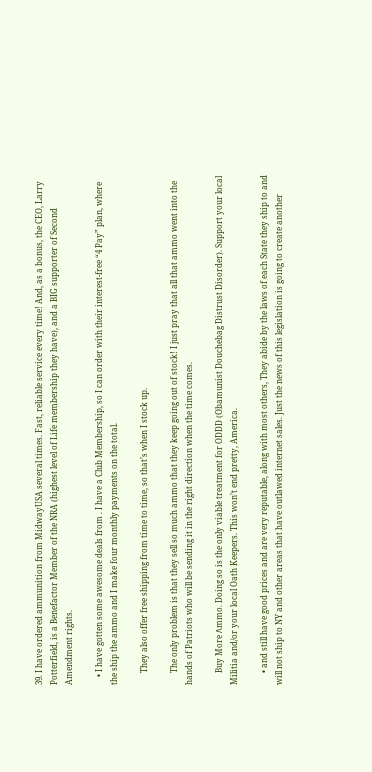39. I have ordered ammunition from MidwayUSA several times. Fast, reliable service every time! And, as a bonus, the CEO, Larry Potterfield, is a Benefactor Member of the NRA (highest level of Life membership they have), and a BIG supporter of Second Amendment rights.

    • I have gotten some awesome deals from . I have a Club Membership, so I can order with their interest-free “4 Pay” plan, where the ship the ammo and I make four monthly payments on the total.

      They also offer free shipping from time to time, so that’s when I stock up.

      The only problem is that they sell so much ammo that they keep going out of stock! I just pray that all that ammo went into the hands of Patriots who will be sending it in the right direction when the time comes.

      Buy More Λmmo. Doing so is the only viable treatment for ODDD (Obamunist Douchebag Distrust Disorder). Support your local Militia and/or your local Oath Keepers. This won’t end pretty, America.

      • and still have good prices and are very reputable, along with most others, They abide by the laws of each State they ship to and will not ship to NY and other areas that have outlawed internet sales. Just the news of this legislation is going to create another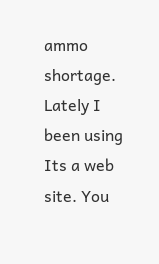ammo shortage. Lately I been using Its a web site. You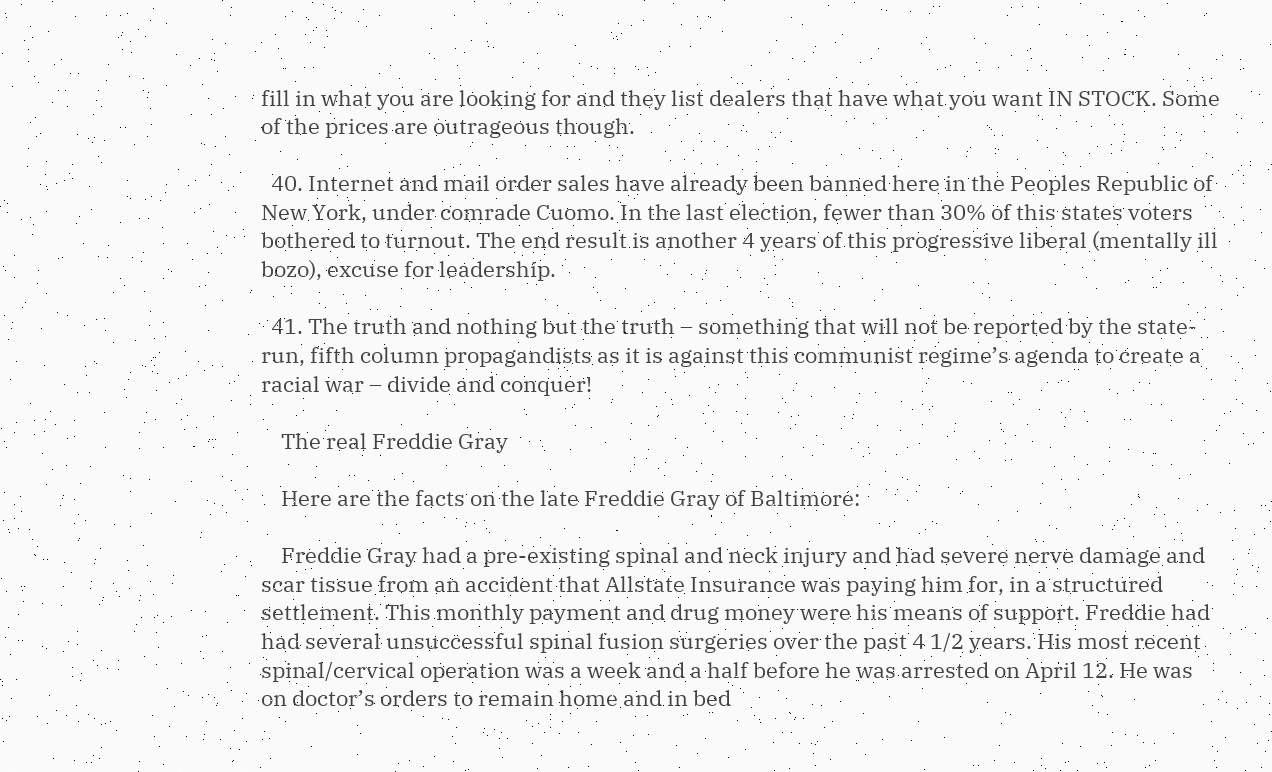fill in what you are looking for and they list dealers that have what you want IN STOCK. Some of the prices are outrageous though.

  40. Internet and mail order sales have already been banned here in the Peoples Republic of New York, under comrade Cuomo. In the last election, fewer than 30% of this states voters bothered to turnout. The end result is another 4 years of this progressive liberal (mentally ill bozo), excuse for leadership.

  41. The truth and nothing but the truth – something that will not be reported by the state-run, fifth column propagandists as it is against this communist regime’s agenda to create a racial war – divide and conquer!

    The real Freddie Gray

    Here are the facts on the late Freddie Gray of Baltimore:

    Freddie Gray had a pre-existing spinal and neck injury and had severe nerve damage and scar tissue from an accident that Allstate Insurance was paying him for, in a structured settlement. This monthly payment and drug money were his means of support. Freddie had had several unsuccessful spinal fusion surgeries over the past 4 1/2 years. His most recent spinal/cervical operation was a week and a half before he was arrested on April 12. He was on doctor’s orders to remain home and in bed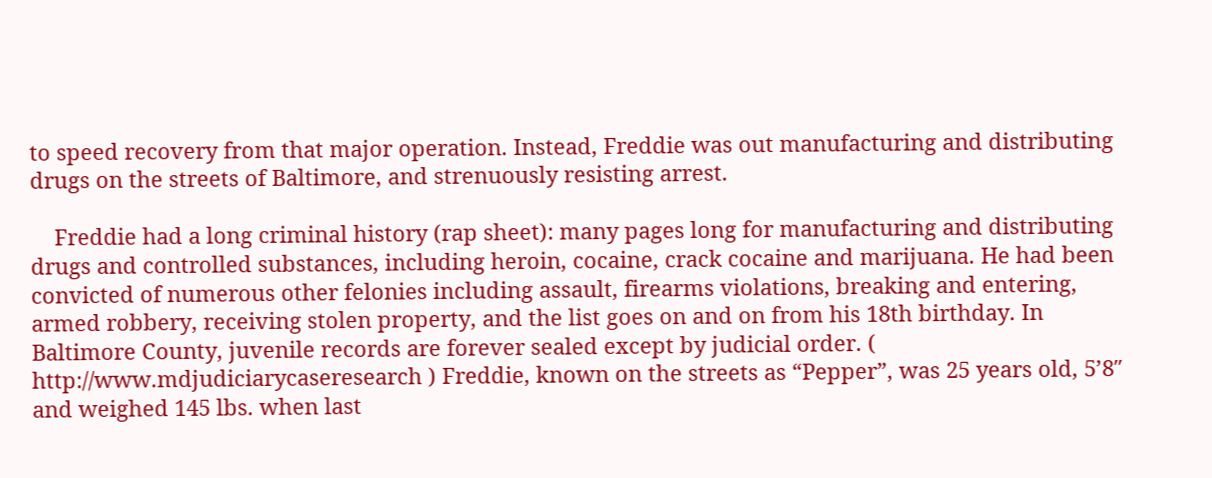to speed recovery from that major operation. Instead, Freddie was out manufacturing and distributing drugs on the streets of Baltimore, and strenuously resisting arrest.

    Freddie had a long criminal history (rap sheet): many pages long for manufacturing and distributing drugs and controlled substances, including heroin, cocaine, crack cocaine and marijuana. He had been convicted of numerous other felonies including assault, firearms violations, breaking and entering, armed robbery, receiving stolen property, and the list goes on and on from his 18th birthday. In Baltimore County, juvenile records are forever sealed except by judicial order. ( http://www.mdjudiciarycaseresearch ) Freddie, known on the streets as “Pepper”, was 25 years old, 5’8″ and weighed 145 lbs. when last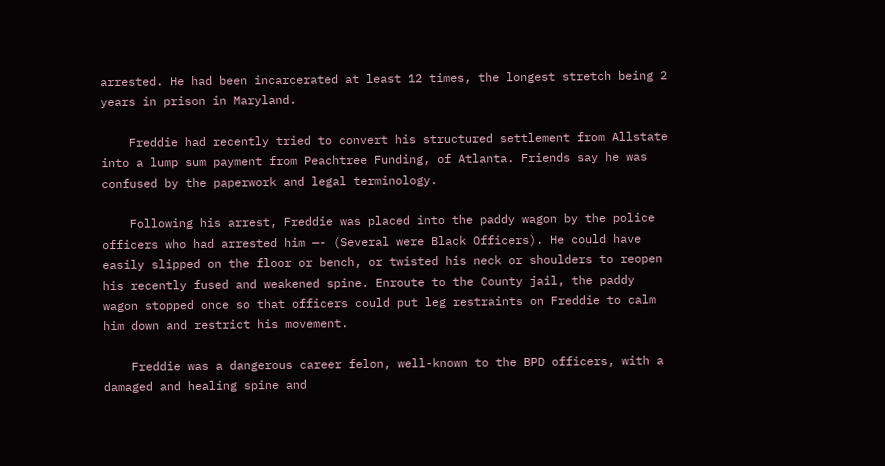arrested. He had been incarcerated at least 12 times, the longest stretch being 2 years in prison in Maryland.

    Freddie had recently tried to convert his structured settlement from Allstate into a lump sum payment from Peachtree Funding, of Atlanta. Friends say he was confused by the paperwork and legal terminology.

    Following his arrest, Freddie was placed into the paddy wagon by the police officers who had arrested him —- (Several were Black Officers). He could have easily slipped on the floor or bench, or twisted his neck or shoulders to reopen his recently fused and weakened spine. Enroute to the County jail, the paddy wagon stopped once so that officers could put leg restraints on Freddie to calm him down and restrict his movement.

    Freddie was a dangerous career felon, well-known to the BPD officers, with a damaged and healing spine and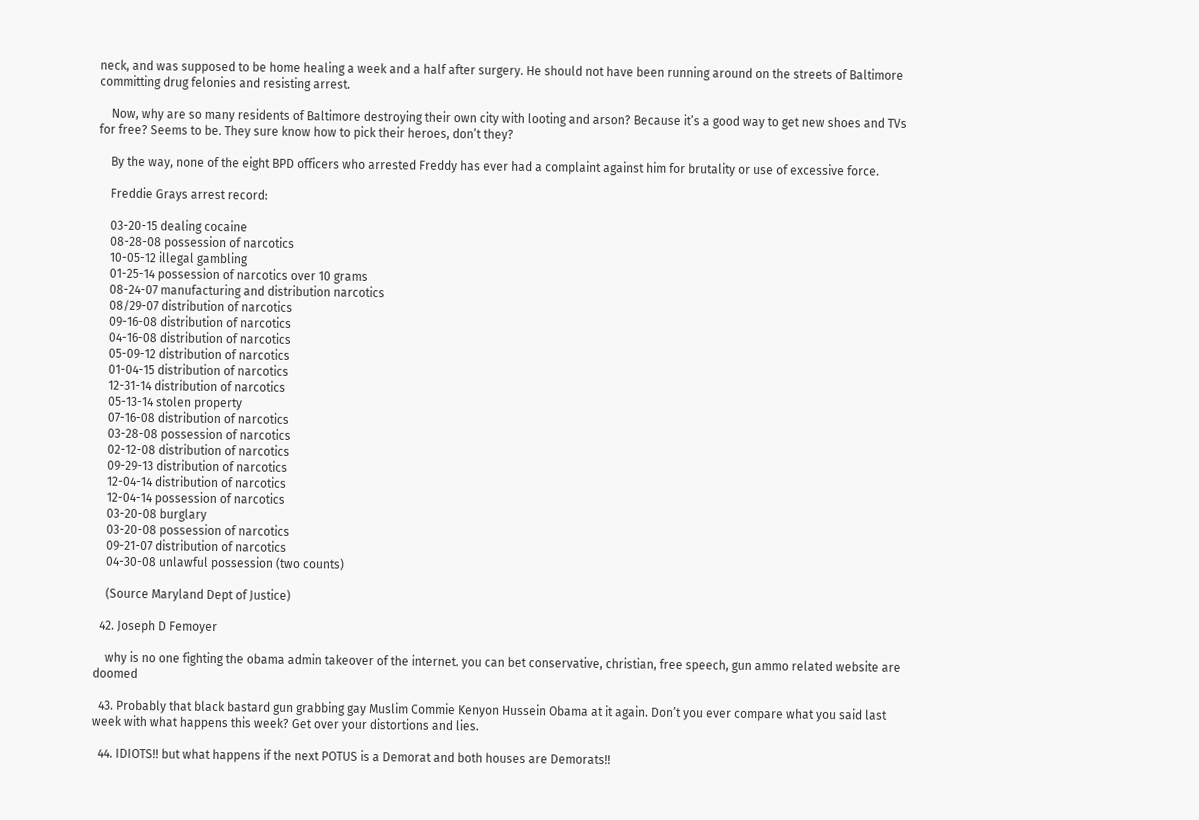neck, and was supposed to be home healing a week and a half after surgery. He should not have been running around on the streets of Baltimore committing drug felonies and resisting arrest.

    Now, why are so many residents of Baltimore destroying their own city with looting and arson? Because it’s a good way to get new shoes and TVs for free? Seems to be. They sure know how to pick their heroes, don’t they?

    By the way, none of the eight BPD officers who arrested Freddy has ever had a complaint against him for brutality or use of excessive force.

    Freddie Grays arrest record:

    03-20-15 dealing cocaine
    08-28-08 possession of narcotics
    10-05-12 illegal gambling
    01-25-14 possession of narcotics over 10 grams
    08-24-07 manufacturing and distribution narcotics
    08/29-07 distribution of narcotics
    09-16-08 distribution of narcotics
    04-16-08 distribution of narcotics
    05-09-12 distribution of narcotics
    01-04-15 distribution of narcotics
    12-31-14 distribution of narcotics
    05-13-14 stolen property
    07-16-08 distribution of narcotics
    03-28-08 possession of narcotics
    02-12-08 distribution of narcotics
    09-29-13 distribution of narcotics
    12-04-14 distribution of narcotics
    12-04-14 possession of narcotics
    03-20-08 burglary
    03-20-08 possession of narcotics
    09-21-07 distribution of narcotics
    04-30-08 unlawful possession (two counts)

    (Source Maryland Dept of Justice)

  42. Joseph D Femoyer

    why is no one fighting the obama admin takeover of the internet. you can bet conservative, christian, free speech, gun ammo related website are doomed

  43. Probably that black bastard gun grabbing gay Muslim Commie Kenyon Hussein Obama at it again. Don’t you ever compare what you said last week with what happens this week? Get over your distortions and lies.

  44. IDIOTS!! but what happens if the next POTUS is a Demorat and both houses are Demorats!!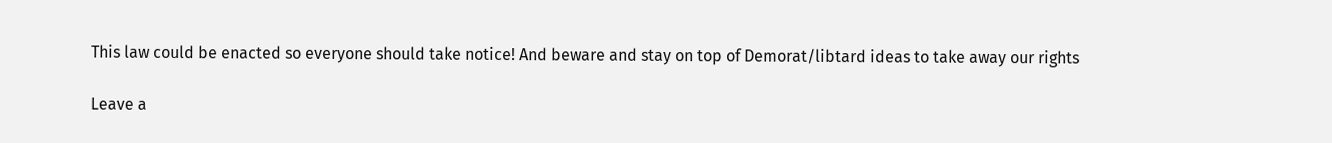This law could be enacted so everyone should take notice! And beware and stay on top of Demorat/libtard ideas to take away our rights

Leave a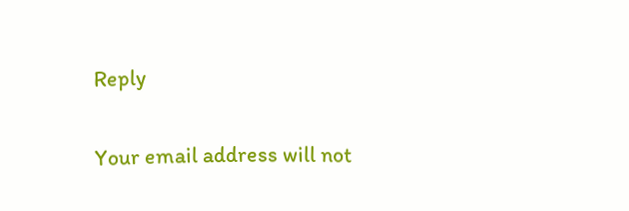Reply

Your email address will not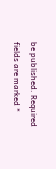be published. Required fields are marked *